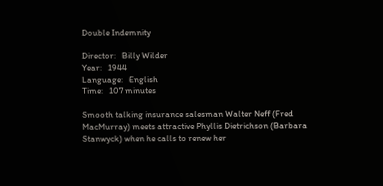Double Indemnity

Director:   Billy Wilder
Year:   1944
Language:   English
Time:   107 minutes

Smooth talking insurance salesman Walter Neff (Fred MacMurray) meets attractive Phyllis Dietrichson (Barbara Stanwyck) when he calls to renew her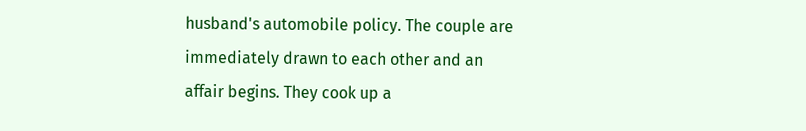husband's automobile policy. The couple are immediately drawn to each other and an affair begins. They cook up a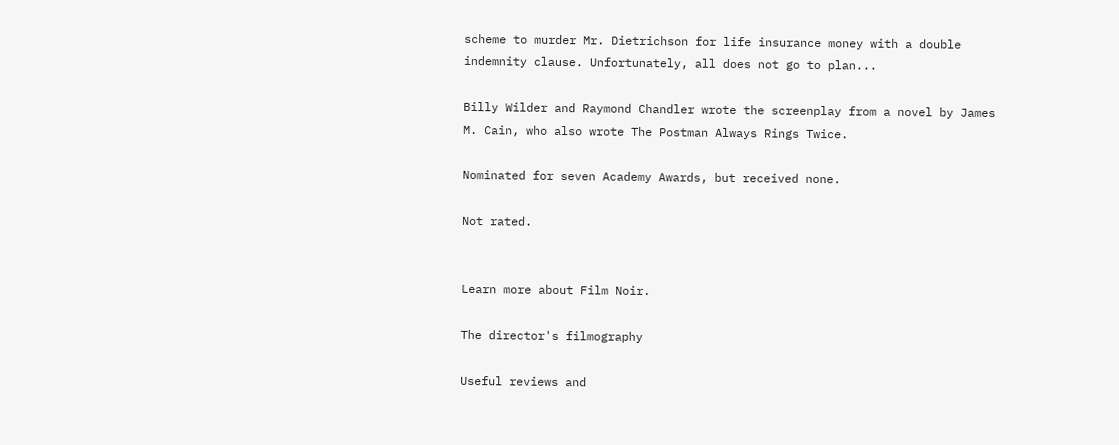scheme to murder Mr. Dietrichson for life insurance money with a double indemnity clause. Unfortunately, all does not go to plan...

Billy Wilder and Raymond Chandler wrote the screenplay from a novel by James M. Cain, who also wrote The Postman Always Rings Twice.

Nominated for seven Academy Awards, but received none.

Not rated.


Learn more about Film Noir.

The director's filmography

Useful reviews and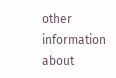other information about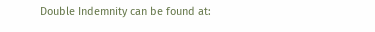Double Indemnity can be found at: